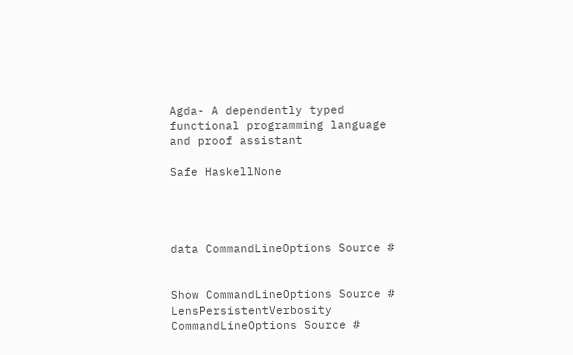Agda- A dependently typed functional programming language and proof assistant

Safe HaskellNone




data CommandLineOptions Source #


Show CommandLineOptions Source #
LensPersistentVerbosity CommandLineOptions Source #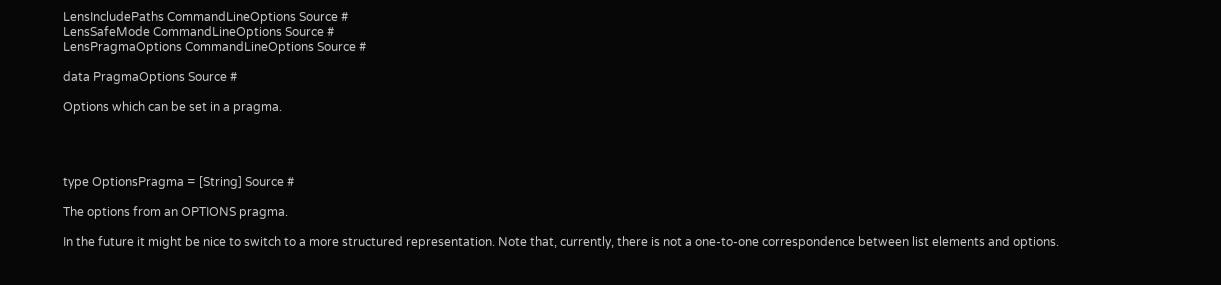LensIncludePaths CommandLineOptions Source #
LensSafeMode CommandLineOptions Source #
LensPragmaOptions CommandLineOptions Source #

data PragmaOptions Source #

Options which can be set in a pragma.




type OptionsPragma = [String] Source #

The options from an OPTIONS pragma.

In the future it might be nice to switch to a more structured representation. Note that, currently, there is not a one-to-one correspondence between list elements and options.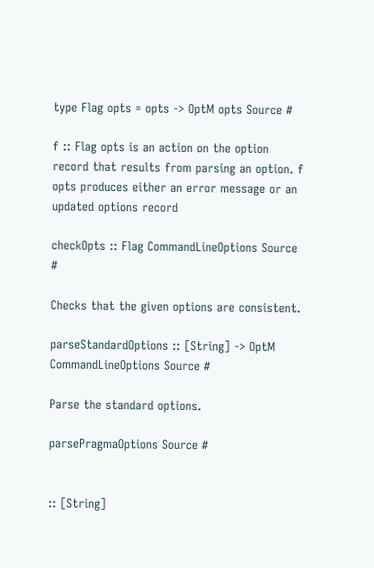type Flag opts = opts -> OptM opts Source #

f :: Flag opts is an action on the option record that results from parsing an option. f opts produces either an error message or an updated options record

checkOpts :: Flag CommandLineOptions Source #

Checks that the given options are consistent.

parseStandardOptions :: [String] -> OptM CommandLineOptions Source #

Parse the standard options.

parsePragmaOptions Source #


:: [String]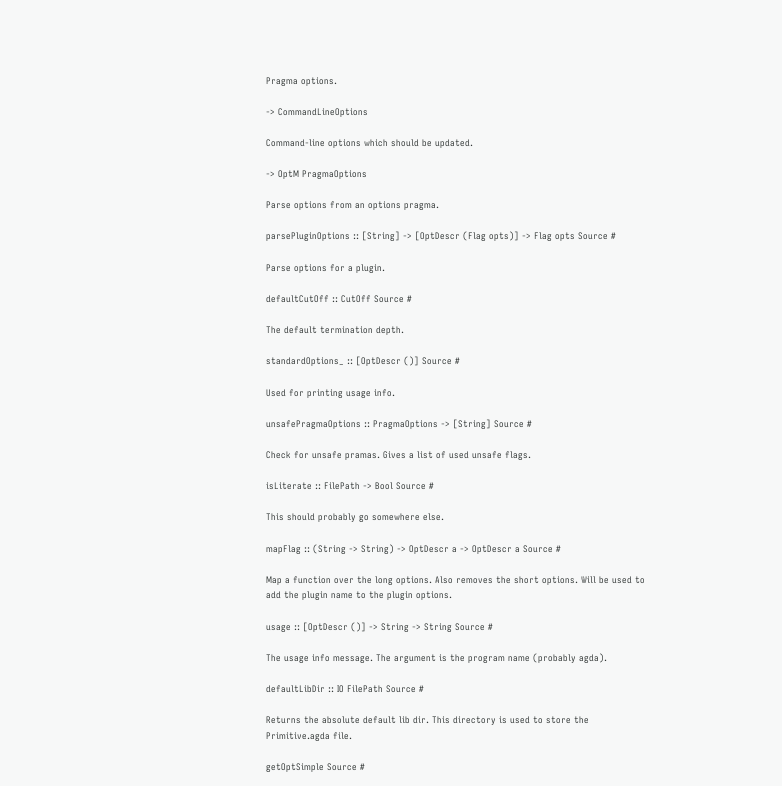Pragma options.

-> CommandLineOptions

Command-line options which should be updated.

-> OptM PragmaOptions

Parse options from an options pragma.

parsePluginOptions :: [String] -> [OptDescr (Flag opts)] -> Flag opts Source #

Parse options for a plugin.

defaultCutOff :: CutOff Source #

The default termination depth.

standardOptions_ :: [OptDescr ()] Source #

Used for printing usage info.

unsafePragmaOptions :: PragmaOptions -> [String] Source #

Check for unsafe pramas. Gives a list of used unsafe flags.

isLiterate :: FilePath -> Bool Source #

This should probably go somewhere else.

mapFlag :: (String -> String) -> OptDescr a -> OptDescr a Source #

Map a function over the long options. Also removes the short options. Will be used to add the plugin name to the plugin options.

usage :: [OptDescr ()] -> String -> String Source #

The usage info message. The argument is the program name (probably agda).

defaultLibDir :: IO FilePath Source #

Returns the absolute default lib dir. This directory is used to store the Primitive.agda file.

getOptSimple Source #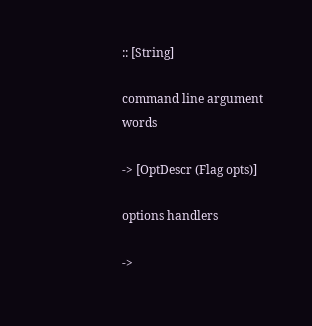:: [String]

command line argument words

-> [OptDescr (Flag opts)]

options handlers

->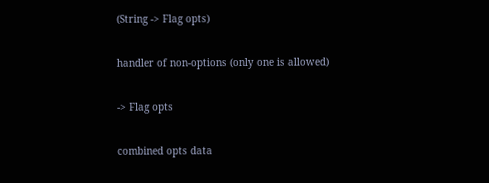(String -> Flag opts)

handler of non-options (only one is allowed)

-> Flag opts

combined opts data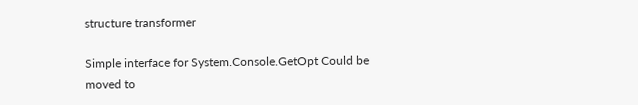structure transformer

Simple interface for System.Console.GetOpt Could be moved to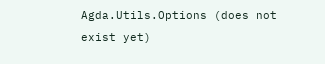Agda.Utils.Options (does not exist yet)